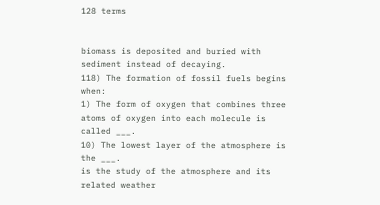128 terms


biomass is deposited and buried with sediment instead of decaying.
118) The formation of fossil fuels begins when:
1) The form of oxygen that combines three atoms of oxygen into each molecule is called ___.
10) The lowest layer of the atmosphere is the ___.
is the study of the atmosphere and its related weather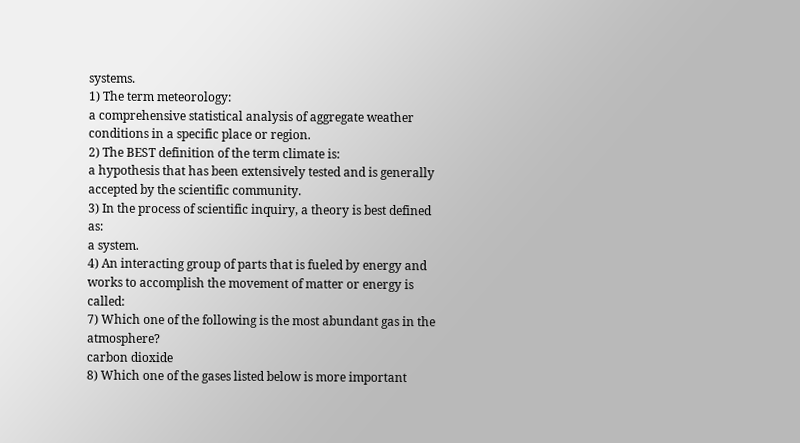systems.
1) The term meteorology:
a comprehensive statistical analysis of aggregate weather conditions in a specific place or region.
2) The BEST definition of the term climate is:
a hypothesis that has been extensively tested and is generally accepted by the scientific community.
3) In the process of scientific inquiry, a theory is best defined as:
a system.
4) An interacting group of parts that is fueled by energy and works to accomplish the movement of matter or energy is called:
7) Which one of the following is the most abundant gas in the atmosphere?
carbon dioxide
8) Which one of the gases listed below is more important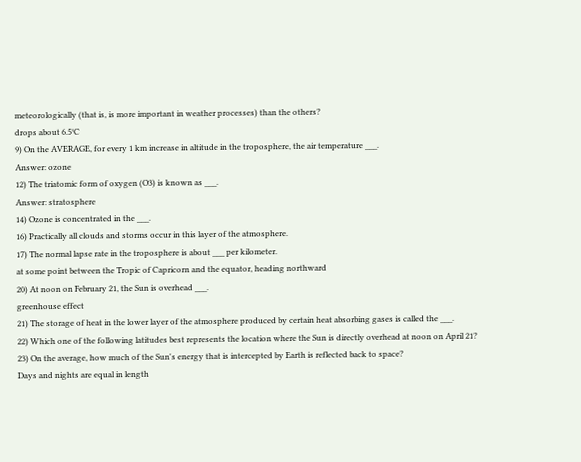meteorologically (that is, is more important in weather processes) than the others?
drops about 6.5°C
9) On the AVERAGE, for every 1 km increase in altitude in the troposphere, the air temperature ___.
Answer: ozone
12) The triatomic form of oxygen (O3) is known as ___.
Answer: stratosphere
14) Ozone is concentrated in the ___.
16) Practically all clouds and storms occur in this layer of the atmosphere.
17) The normal lapse rate in the troposphere is about ___ per kilometer.
at some point between the Tropic of Capricorn and the equator, heading northward
20) At noon on February 21, the Sun is overhead ___.
greenhouse effect
21) The storage of heat in the lower layer of the atmosphere produced by certain heat absorbing gases is called the ___.
22) Which one of the following latitudes best represents the location where the Sun is directly overhead at noon on April 21?
23) On the average, how much of the Sun's energy that is intercepted by Earth is reflected back to space?
Days and nights are equal in length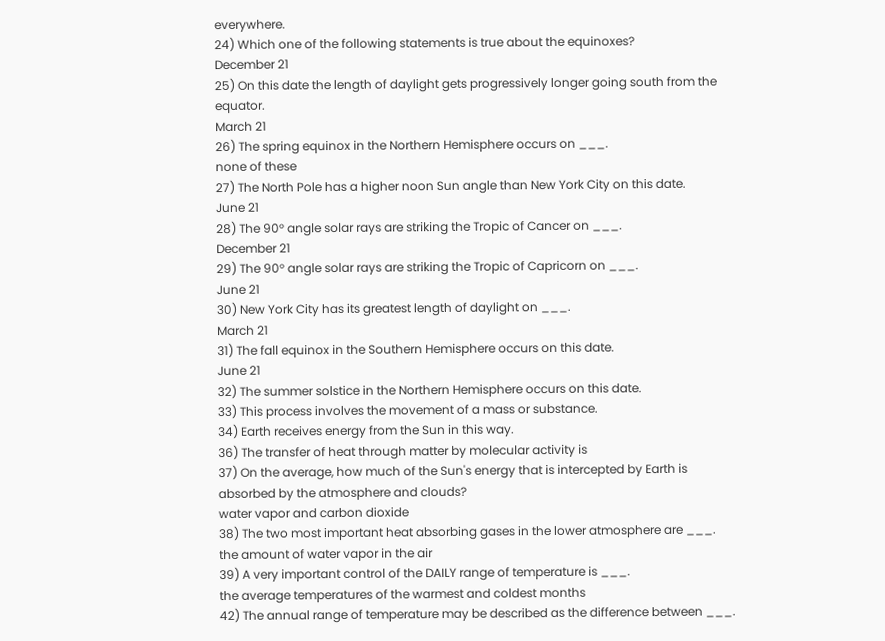everywhere.
24) Which one of the following statements is true about the equinoxes?
December 21
25) On this date the length of daylight gets progressively longer going south from the equator.
March 21
26) The spring equinox in the Northern Hemisphere occurs on ___.
none of these
27) The North Pole has a higher noon Sun angle than New York City on this date.
June 21
28) The 90° angle solar rays are striking the Tropic of Cancer on ___.
December 21
29) The 90° angle solar rays are striking the Tropic of Capricorn on ___.
June 21
30) New York City has its greatest length of daylight on ___.
March 21
31) The fall equinox in the Southern Hemisphere occurs on this date.
June 21
32) The summer solstice in the Northern Hemisphere occurs on this date.
33) This process involves the movement of a mass or substance.
34) Earth receives energy from the Sun in this way.
36) The transfer of heat through matter by molecular activity is
37) On the average, how much of the Sun's energy that is intercepted by Earth is absorbed by the atmosphere and clouds?
water vapor and carbon dioxide
38) The two most important heat absorbing gases in the lower atmosphere are ___.
the amount of water vapor in the air
39) A very important control of the DAILY range of temperature is ___.
the average temperatures of the warmest and coldest months
42) The annual range of temperature may be described as the difference between ___.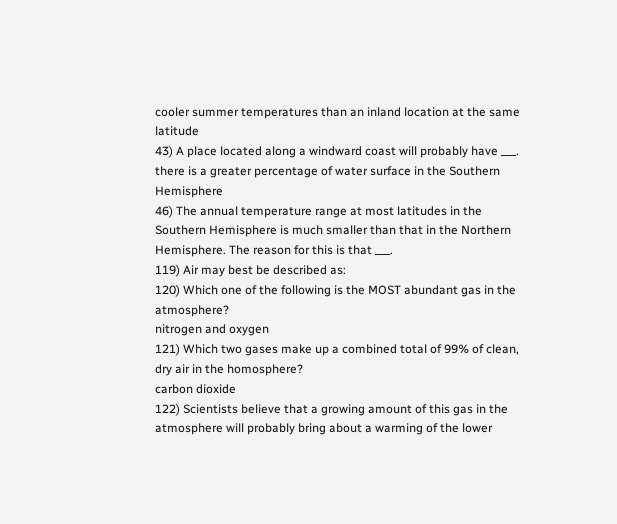cooler summer temperatures than an inland location at the same latitude
43) A place located along a windward coast will probably have ___.
there is a greater percentage of water surface in the Southern Hemisphere
46) The annual temperature range at most latitudes in the Southern Hemisphere is much smaller than that in the Northern Hemisphere. The reason for this is that ___.
119) Air may best be described as:
120) Which one of the following is the MOST abundant gas in the atmosphere?
nitrogen and oxygen
121) Which two gases make up a combined total of 99% of clean, dry air in the homosphere?
carbon dioxide
122) Scientists believe that a growing amount of this gas in the atmosphere will probably bring about a warming of the lower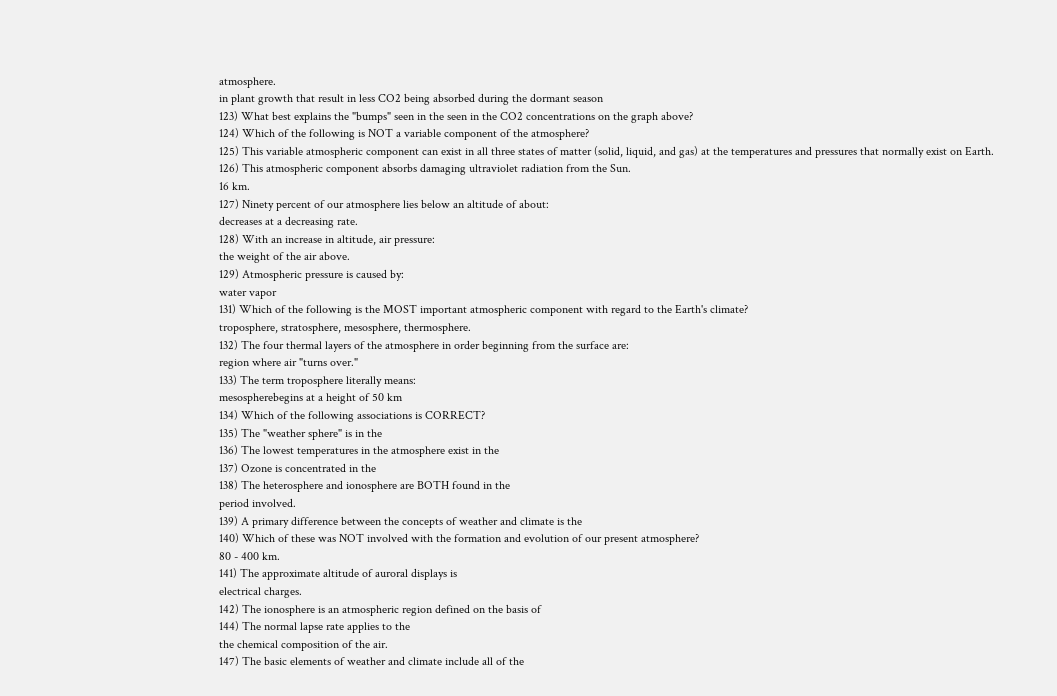atmosphere.
in plant growth that result in less CO2 being absorbed during the dormant season
123) What best explains the "bumps" seen in the seen in the CO2 concentrations on the graph above?
124) Which of the following is NOT a variable component of the atmosphere?
125) This variable atmospheric component can exist in all three states of matter (solid, liquid, and gas) at the temperatures and pressures that normally exist on Earth.
126) This atmospheric component absorbs damaging ultraviolet radiation from the Sun.
16 km.
127) Ninety percent of our atmosphere lies below an altitude of about:
decreases at a decreasing rate.
128) With an increase in altitude, air pressure:
the weight of the air above.
129) Atmospheric pressure is caused by:
water vapor
131) Which of the following is the MOST important atmospheric component with regard to the Earth's climate?
troposphere, stratosphere, mesosphere, thermosphere.
132) The four thermal layers of the atmosphere in order beginning from the surface are:
region where air "turns over."
133) The term troposphere literally means:
mesospherebegins at a height of 50 km
134) Which of the following associations is CORRECT?
135) The "weather sphere" is in the
136) The lowest temperatures in the atmosphere exist in the
137) Ozone is concentrated in the
138) The heterosphere and ionosphere are BOTH found in the
period involved.
139) A primary difference between the concepts of weather and climate is the
140) Which of these was NOT involved with the formation and evolution of our present atmosphere?
80 - 400 km.
141) The approximate altitude of auroral displays is
electrical charges.
142) The ionosphere is an atmospheric region defined on the basis of
144) The normal lapse rate applies to the
the chemical composition of the air.
147) The basic elements of weather and climate include all of the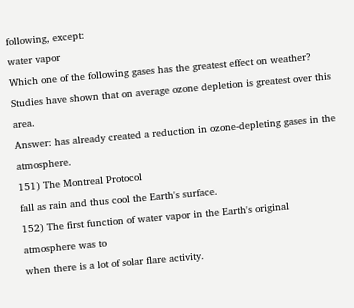following, except:
water vapor
Which one of the following gases has the greatest effect on weather?
Studies have shown that on average ozone depletion is greatest over this area.
Answer: has already created a reduction in ozone-depleting gases in the atmosphere.
151) The Montreal Protocol
fall as rain and thus cool the Earth's surface.
152) The first function of water vapor in the Earth's original atmosphere was to
when there is a lot of solar flare activity.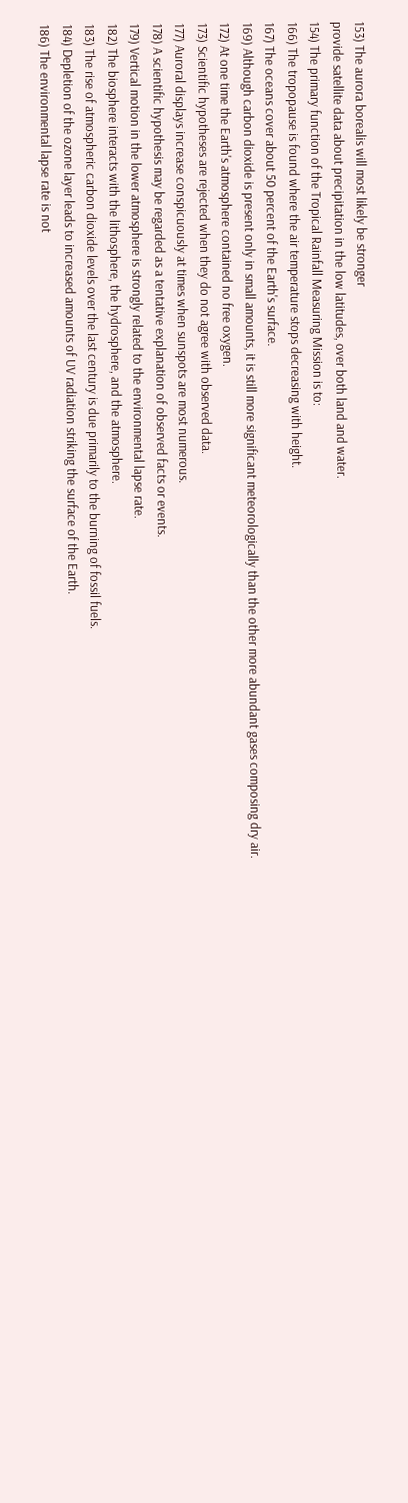153) The aurora borealis will most likely be stronger
provide satellite data about precipitation in the low latitudes, over both land and water.
154) The primary function of the Tropical Rainfall Measuring Mission is to:
166) The tropopause is found where the air temperature stops decreasing with height.
167) The oceans cover about 50 percent of the Earth's surface.
169) Although carbon dioxide is present only in small amounts, it is still more significant meteorologically than the other more abundant gases composing dry air.
172) At one time the Earth's atmosphere contained no free oxygen.
173) Scientific hypotheses are rejected when they do not agree with observed data.
177) Auroral displays increase conspicuously at times when sunspots are most numerous.
178) A scientific hypothesis may be regarded as a tentative explanation of observed facts or events.
179) Vertical motion in the lower atmosphere is strongly related to the environmental lapse rate.
182) The biosphere interacts with the lithosphere, the hydrosphere, and the atmosphere.
183) The rise of atmospheric carbon dioxide levels over the last century is due primarily to the burning of fossil fuels.
184) Depletion of the ozone layer leads to increased amounts of UV radiation striking the surface of the Earth.
186) The environmental lapse rate is not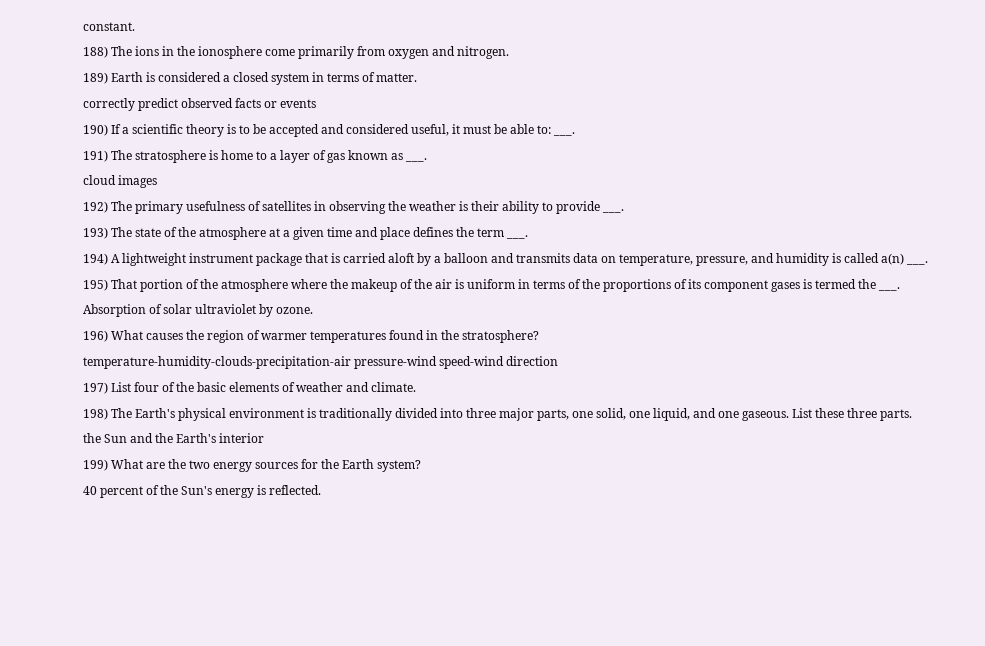constant.
188) The ions in the ionosphere come primarily from oxygen and nitrogen.
189) Earth is considered a closed system in terms of matter.
correctly predict observed facts or events
190) If a scientific theory is to be accepted and considered useful, it must be able to: ___.
191) The stratosphere is home to a layer of gas known as ___.
cloud images
192) The primary usefulness of satellites in observing the weather is their ability to provide ___.
193) The state of the atmosphere at a given time and place defines the term ___.
194) A lightweight instrument package that is carried aloft by a balloon and transmits data on temperature, pressure, and humidity is called a(n) ___.
195) That portion of the atmosphere where the makeup of the air is uniform in terms of the proportions of its component gases is termed the ___.
Absorption of solar ultraviolet by ozone.
196) What causes the region of warmer temperatures found in the stratosphere?
temperature-humidity-clouds-precipitation-air pressure-wind speed-wind direction
197) List four of the basic elements of weather and climate.
198) The Earth's physical environment is traditionally divided into three major parts, one solid, one liquid, and one gaseous. List these three parts.
the Sun and the Earth's interior
199) What are the two energy sources for the Earth system?
40 percent of the Sun's energy is reflected.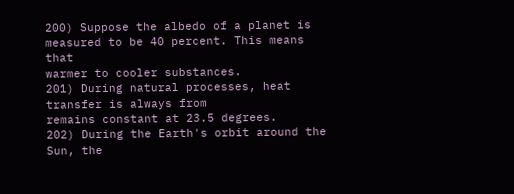200) Suppose the albedo of a planet is measured to be 40 percent. This means that
warmer to cooler substances.
201) During natural processes, heat transfer is always from
remains constant at 23.5 degrees.
202) During the Earth's orbit around the Sun, the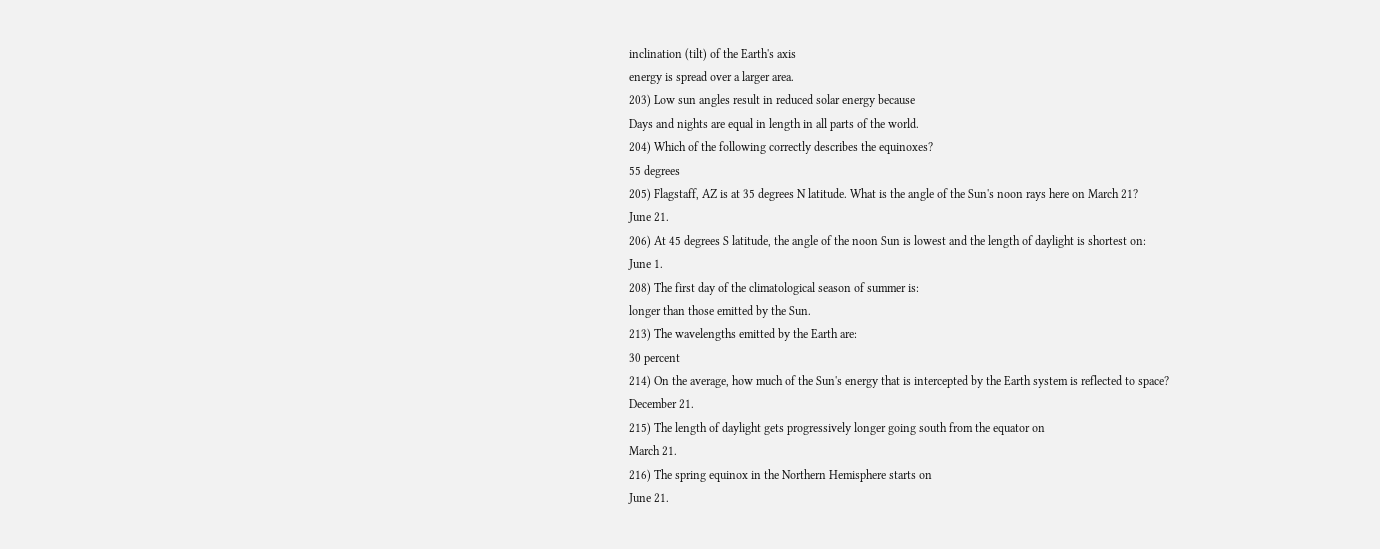inclination (tilt) of the Earth's axis
energy is spread over a larger area.
203) Low sun angles result in reduced solar energy because
Days and nights are equal in length in all parts of the world.
204) Which of the following correctly describes the equinoxes?
55 degrees
205) Flagstaff, AZ is at 35 degrees N latitude. What is the angle of the Sun's noon rays here on March 21?
June 21.
206) At 45 degrees S latitude, the angle of the noon Sun is lowest and the length of daylight is shortest on:
June 1.
208) The first day of the climatological season of summer is:
longer than those emitted by the Sun.
213) The wavelengths emitted by the Earth are:
30 percent
214) On the average, how much of the Sun's energy that is intercepted by the Earth system is reflected to space?
December 21.
215) The length of daylight gets progressively longer going south from the equator on
March 21.
216) The spring equinox in the Northern Hemisphere starts on
June 21.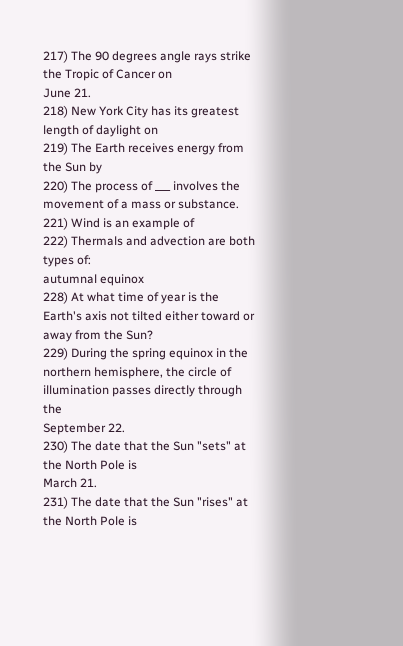217) The 90 degrees angle rays strike the Tropic of Cancer on
June 21.
218) New York City has its greatest length of daylight on
219) The Earth receives energy from the Sun by
220) The process of ___ involves the movement of a mass or substance.
221) Wind is an example of
222) Thermals and advection are both types of:
autumnal equinox
228) At what time of year is the Earth's axis not tilted either toward or away from the Sun?
229) During the spring equinox in the northern hemisphere, the circle of illumination passes directly through the
September 22.
230) The date that the Sun "sets" at the North Pole is
March 21.
231) The date that the Sun "rises" at the North Pole is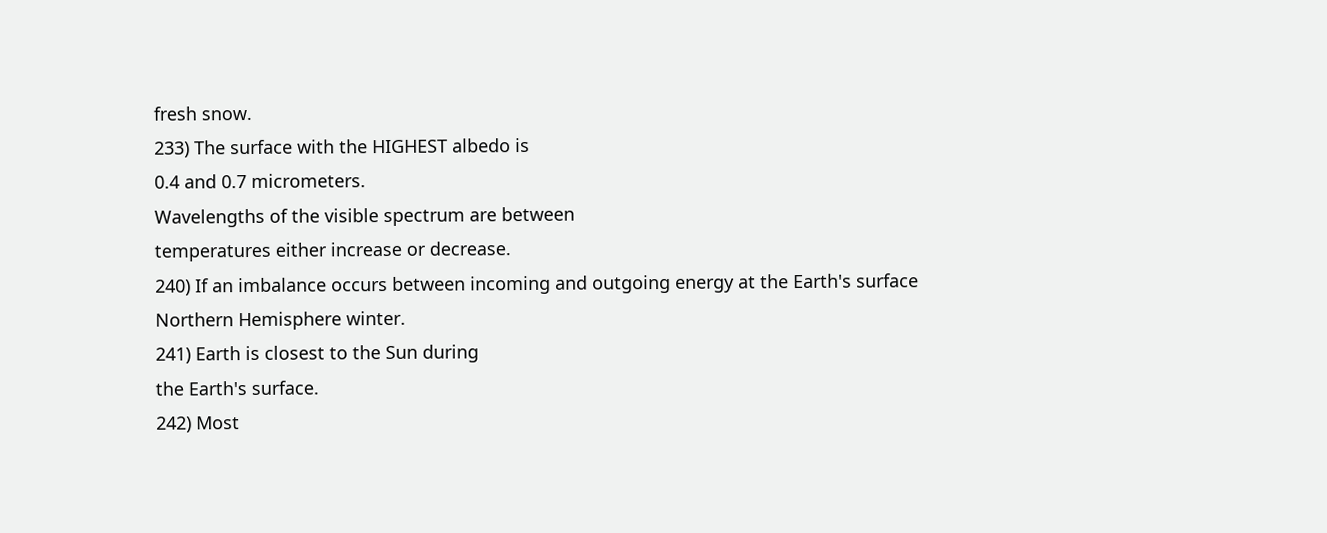fresh snow.
233) The surface with the HIGHEST albedo is
0.4 and 0.7 micrometers.
Wavelengths of the visible spectrum are between
temperatures either increase or decrease.
240) If an imbalance occurs between incoming and outgoing energy at the Earth's surface
Northern Hemisphere winter.
241) Earth is closest to the Sun during
the Earth's surface.
242) Most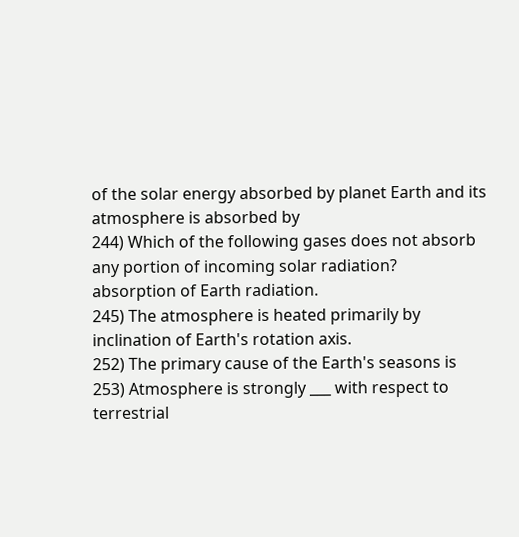of the solar energy absorbed by planet Earth and its atmosphere is absorbed by
244) Which of the following gases does not absorb any portion of incoming solar radiation?
absorption of Earth radiation.
245) The atmosphere is heated primarily by
inclination of Earth's rotation axis.
252) The primary cause of the Earth's seasons is
253) Atmosphere is strongly ___ with respect to terrestrial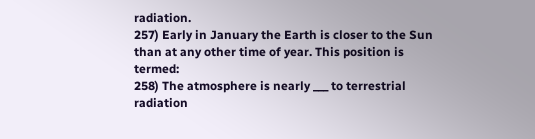radiation.
257) Early in January the Earth is closer to the Sun than at any other time of year. This position is termed:
258) The atmosphere is nearly ___ to terrestrial radiation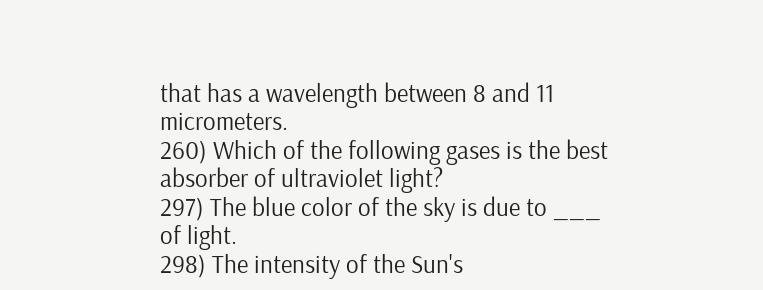that has a wavelength between 8 and 11 micrometers.
260) Which of the following gases is the best absorber of ultraviolet light?
297) The blue color of the sky is due to ___ of light.
298) The intensity of the Sun's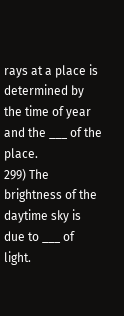rays at a place is determined by the time of year and the ___ of the place.
299) The brightness of the daytime sky is due to ___ of light.